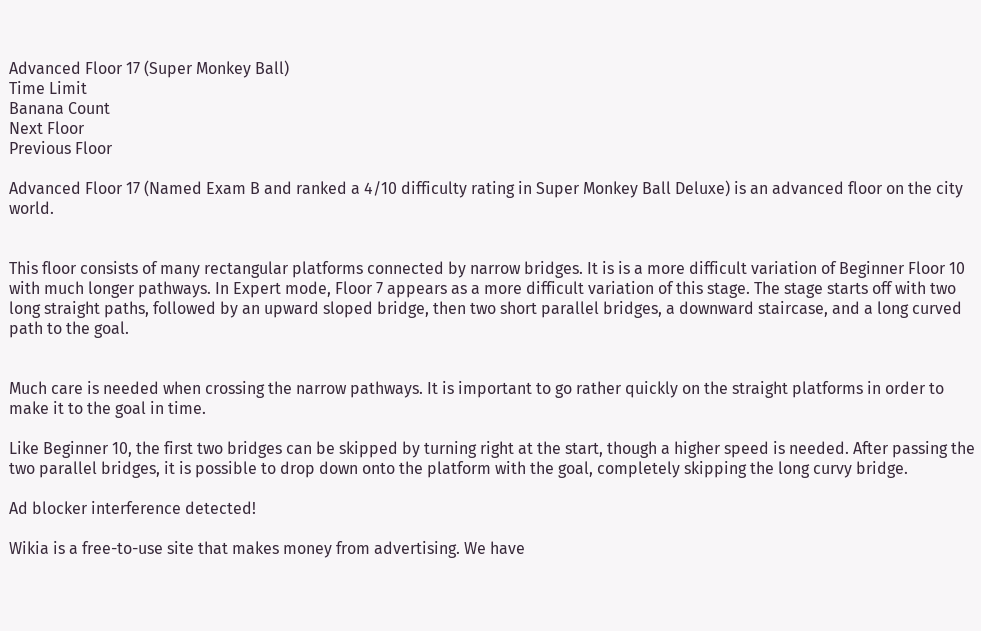Advanced Floor 17 (Super Monkey Ball)
Time Limit
Banana Count
Next Floor
Previous Floor

Advanced Floor 17 (Named Exam B and ranked a 4/10 difficulty rating in Super Monkey Ball Deluxe) is an advanced floor on the city world.


This floor consists of many rectangular platforms connected by narrow bridges. It is is a more difficult variation of Beginner Floor 10 with much longer pathways. In Expert mode, Floor 7 appears as a more difficult variation of this stage. The stage starts off with two long straight paths, followed by an upward sloped bridge, then two short parallel bridges, a downward staircase, and a long curved path to the goal.


Much care is needed when crossing the narrow pathways. It is important to go rather quickly on the straight platforms in order to make it to the goal in time.

Like Beginner 10, the first two bridges can be skipped by turning right at the start, though a higher speed is needed. After passing the two parallel bridges, it is possible to drop down onto the platform with the goal, completely skipping the long curvy bridge.

Ad blocker interference detected!

Wikia is a free-to-use site that makes money from advertising. We have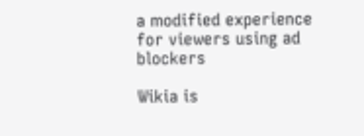a modified experience for viewers using ad blockers

Wikia is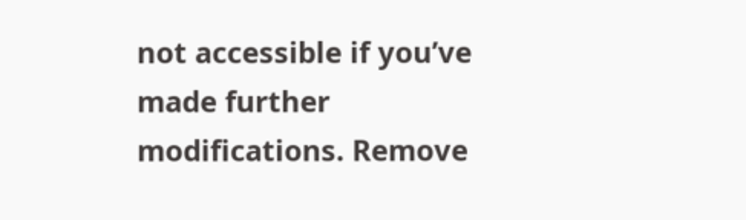not accessible if you’ve made further modifications. Remove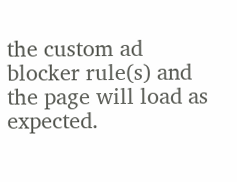the custom ad blocker rule(s) and the page will load as expected.